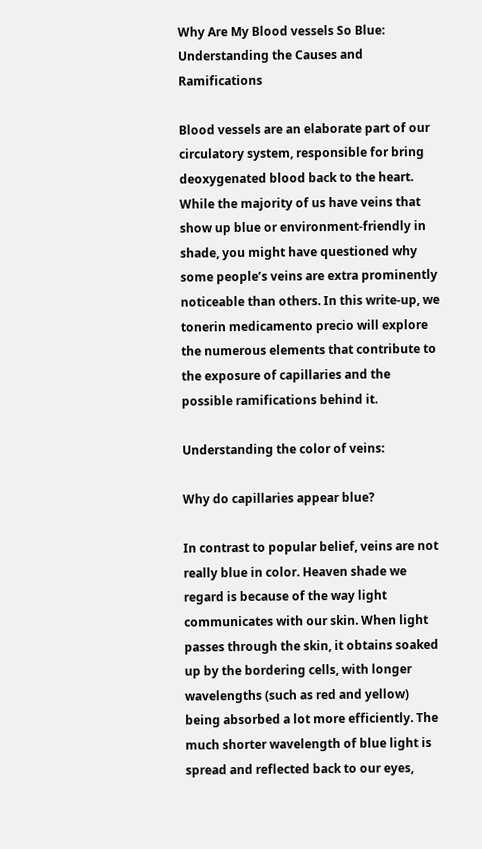Why Are My Blood vessels So Blue: Understanding the Causes and Ramifications

Blood vessels are an elaborate part of our circulatory system, responsible for bring deoxygenated blood back to the heart. While the majority of us have veins that show up blue or environment-friendly in shade, you might have questioned why some people’s veins are extra prominently noticeable than others. In this write-up, we tonerin medicamento precio will explore the numerous elements that contribute to the exposure of capillaries and the possible ramifications behind it.

Understanding the color of veins:

Why do capillaries appear blue?

In contrast to popular belief, veins are not really blue in color. Heaven shade we regard is because of the way light communicates with our skin. When light passes through the skin, it obtains soaked up by the bordering cells, with longer wavelengths (such as red and yellow) being absorbed a lot more efficiently. The much shorter wavelength of blue light is spread and reflected back to our eyes,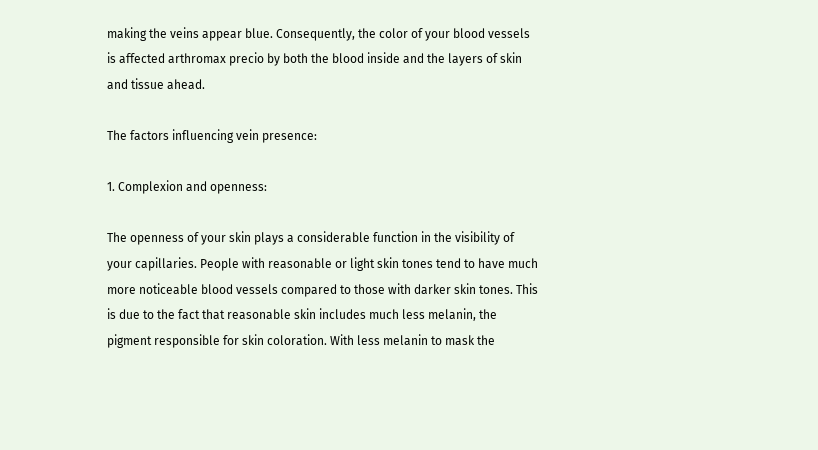making the veins appear blue. Consequently, the color of your blood vessels is affected arthromax precio by both the blood inside and the layers of skin and tissue ahead.

The factors influencing vein presence:

1. Complexion and openness:

The openness of your skin plays a considerable function in the visibility of your capillaries. People with reasonable or light skin tones tend to have much more noticeable blood vessels compared to those with darker skin tones. This is due to the fact that reasonable skin includes much less melanin, the pigment responsible for skin coloration. With less melanin to mask the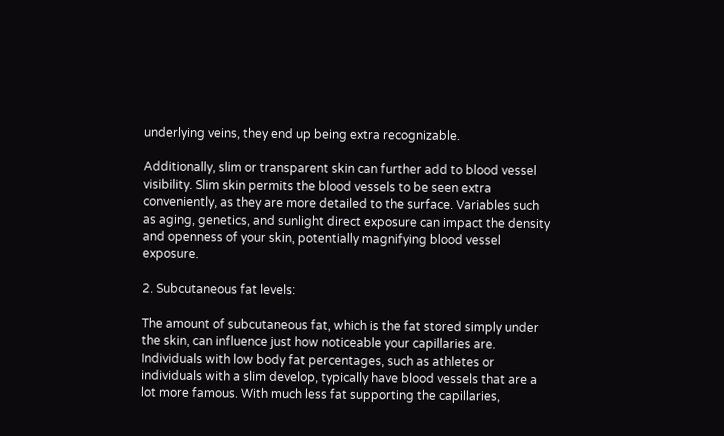underlying veins, they end up being extra recognizable.

Additionally, slim or transparent skin can further add to blood vessel visibility. Slim skin permits the blood vessels to be seen extra conveniently, as they are more detailed to the surface. Variables such as aging, genetics, and sunlight direct exposure can impact the density and openness of your skin, potentially magnifying blood vessel exposure.

2. Subcutaneous fat levels:

The amount of subcutaneous fat, which is the fat stored simply under the skin, can influence just how noticeable your capillaries are. Individuals with low body fat percentages, such as athletes or individuals with a slim develop, typically have blood vessels that are a lot more famous. With much less fat supporting the capillaries,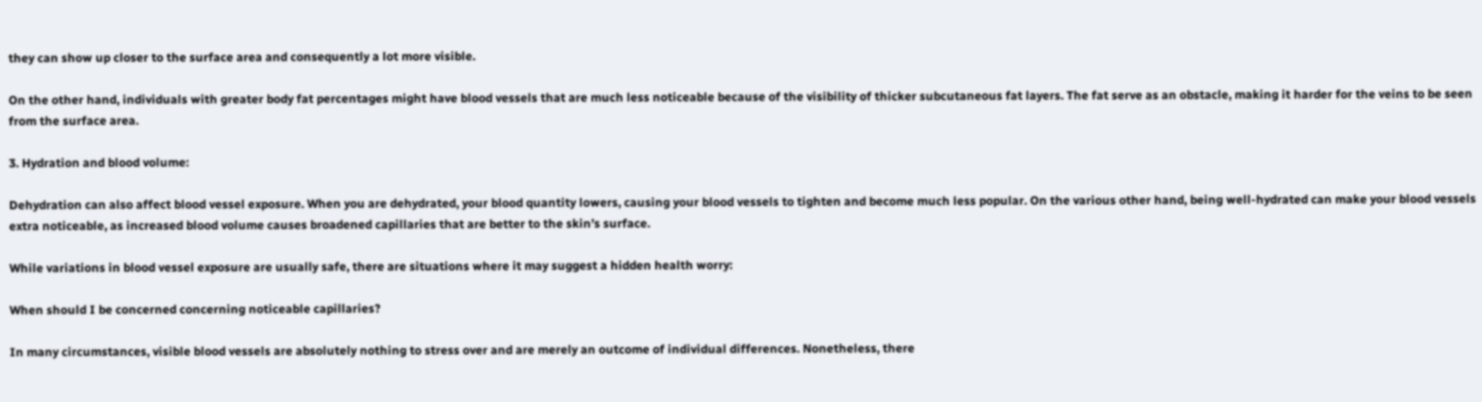they can show up closer to the surface area and consequently a lot more visible.

On the other hand, individuals with greater body fat percentages might have blood vessels that are much less noticeable because of the visibility of thicker subcutaneous fat layers. The fat serve as an obstacle, making it harder for the veins to be seen from the surface area.

3. Hydration and blood volume:

Dehydration can also affect blood vessel exposure. When you are dehydrated, your blood quantity lowers, causing your blood vessels to tighten and become much less popular. On the various other hand, being well-hydrated can make your blood vessels extra noticeable, as increased blood volume causes broadened capillaries that are better to the skin’s surface.

While variations in blood vessel exposure are usually safe, there are situations where it may suggest a hidden health worry:

When should I be concerned concerning noticeable capillaries?

In many circumstances, visible blood vessels are absolutely nothing to stress over and are merely an outcome of individual differences. Nonetheless, there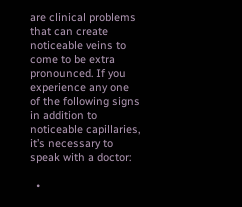are clinical problems that can create noticeable veins to come to be extra pronounced. If you experience any one of the following signs in addition to noticeable capillaries, it’s necessary to speak with a doctor:

  •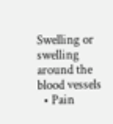Swelling or swelling around the blood vessels
  • Pain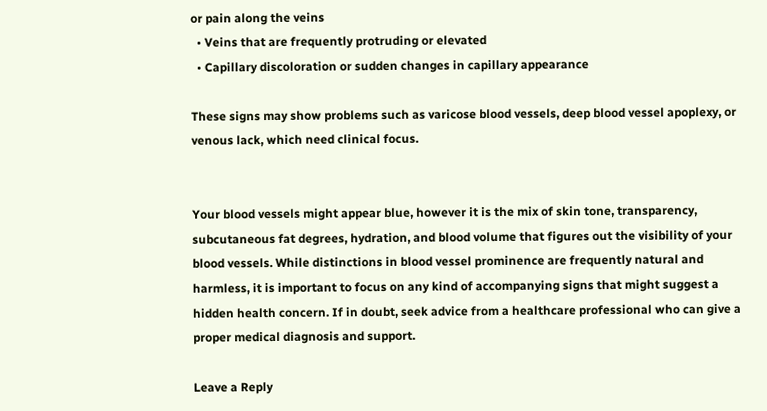or pain along the veins
  • Veins that are frequently protruding or elevated
  • Capillary discoloration or sudden changes in capillary appearance

These signs may show problems such as varicose blood vessels, deep blood vessel apoplexy, or venous lack, which need clinical focus.


Your blood vessels might appear blue, however it is the mix of skin tone, transparency, subcutaneous fat degrees, hydration, and blood volume that figures out the visibility of your blood vessels. While distinctions in blood vessel prominence are frequently natural and harmless, it is important to focus on any kind of accompanying signs that might suggest a hidden health concern. If in doubt, seek advice from a healthcare professional who can give a proper medical diagnosis and support.

Leave a Reply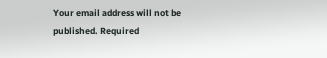Your email address will not be published. Required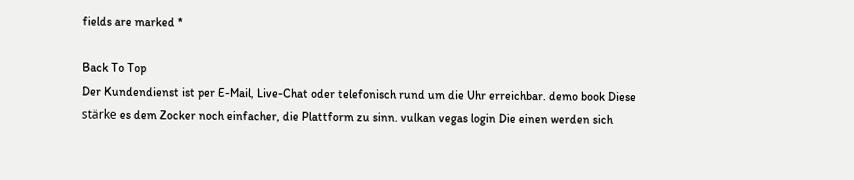fields are marked *

Back To Top
Der Kundendienst ist per E-Mail, Live-Chat oder telefonisch rund um die Uhr erreichbar. demo book Diese stärke es dem Zocker noch einfacher, die Plattform zu sinn. vulkan vegas login Die einen werden sich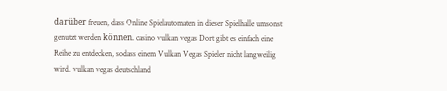darüber freuen, dass Online Spielautomaten in dieser Spielhalle umsonst genutzt werden können. casino vulkan vegas Dort gibt es einfach eine Reihe zu entdecken, sodass einem Vulkan Vegas Spieler nicht langweilig wird. vulkan vegas deutschland